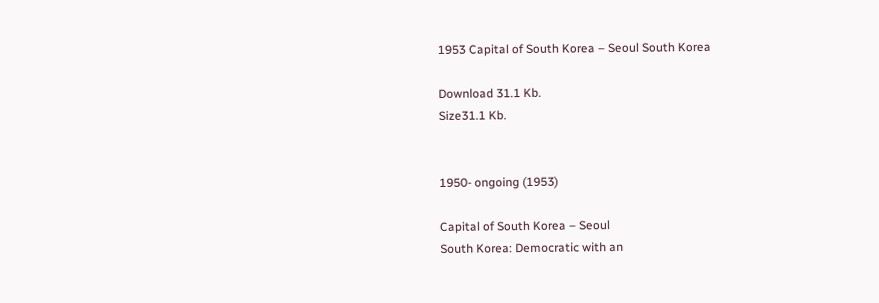1953 Capital of South Korea – Seoul South Korea

Download 31.1 Kb.
Size31.1 Kb.


1950- ongoing (1953)

Capital of South Korea – Seoul
South Korea: Democratic with an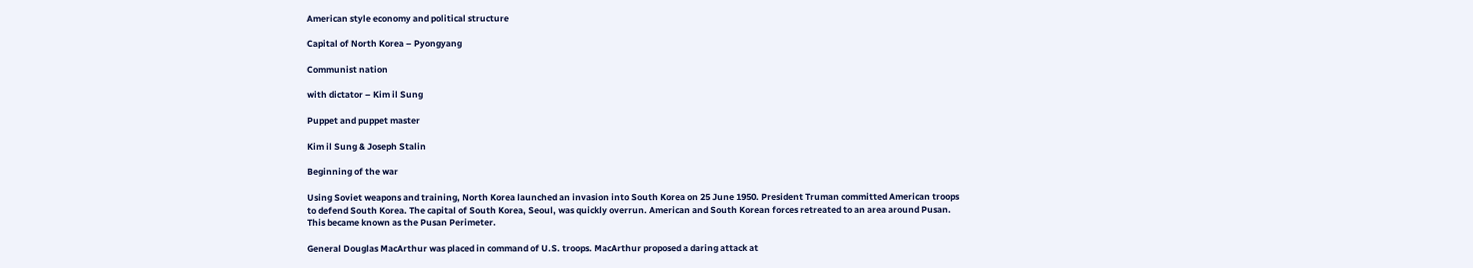American style economy and political structure

Capital of North Korea – Pyongyang

Communist nation

with dictator – Kim il Sung

Puppet and puppet master

Kim il Sung & Joseph Stalin

Beginning of the war

Using Soviet weapons and training, North Korea launched an invasion into South Korea on 25 June 1950. President Truman committed American troops to defend South Korea. The capital of South Korea, Seoul, was quickly overrun. American and South Korean forces retreated to an area around Pusan. This became known as the Pusan Perimeter.

General Douglas MacArthur was placed in command of U.S. troops. MacArthur proposed a daring attack at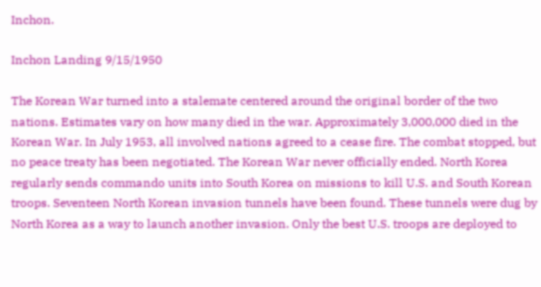Inchon.

Inchon Landing 9/15/1950

The Korean War turned into a stalemate centered around the original border of the two nations. Estimates vary on how many died in the war. Approximately 3,000,000 died in the Korean War. In July 1953, all involved nations agreed to a cease fire. The combat stopped, but no peace treaty has been negotiated. The Korean War never officially ended. North Korea regularly sends commando units into South Korea on missions to kill U.S. and South Korean troops. Seventeen North Korean invasion tunnels have been found. These tunnels were dug by North Korea as a way to launch another invasion. Only the best U.S. troops are deployed to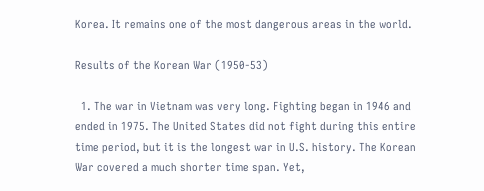Korea. It remains one of the most dangerous areas in the world.

Results of the Korean War (1950-53)

  1. The war in Vietnam was very long. Fighting began in 1946 and ended in 1975. The United States did not fight during this entire time period, but it is the longest war in U.S. history. The Korean War covered a much shorter time span. Yet,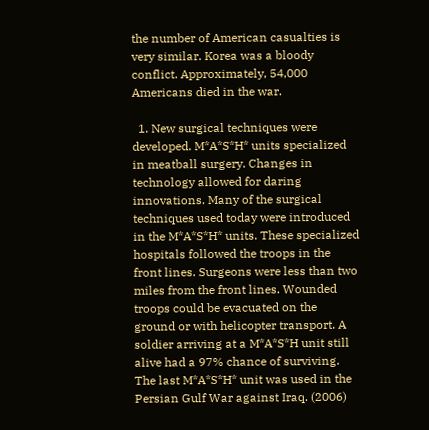the number of American casualties is very similar. Korea was a bloody conflict. Approximately, 54,000 Americans died in the war.

  1. New surgical techniques were developed. M*A*S*H* units specialized in meatball surgery. Changes in technology allowed for daring innovations. Many of the surgical techniques used today were introduced in the M*A*S*H* units. These specialized hospitals followed the troops in the front lines. Surgeons were less than two miles from the front lines. Wounded troops could be evacuated on the ground or with helicopter transport. A soldier arriving at a M*A*S*H unit still alive had a 97% chance of surviving. The last M*A*S*H* unit was used in the Persian Gulf War against Iraq. (2006)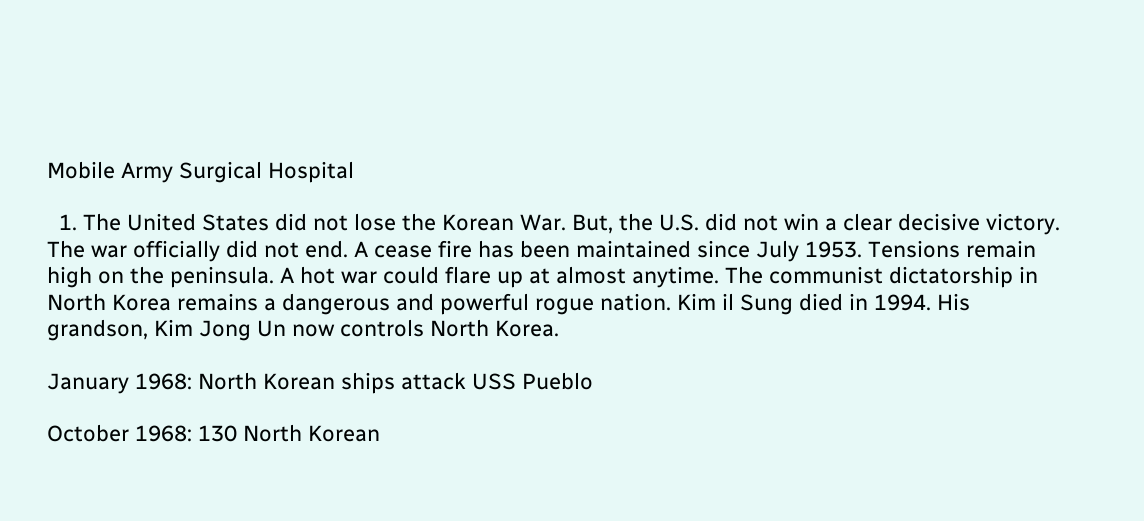Mobile Army Surgical Hospital

  1. The United States did not lose the Korean War. But, the U.S. did not win a clear decisive victory. The war officially did not end. A cease fire has been maintained since July 1953. Tensions remain high on the peninsula. A hot war could flare up at almost anytime. The communist dictatorship in North Korea remains a dangerous and powerful rogue nation. Kim il Sung died in 1994. His grandson, Kim Jong Un now controls North Korea.

January 1968: North Korean ships attack USS Pueblo

October 1968: 130 North Korean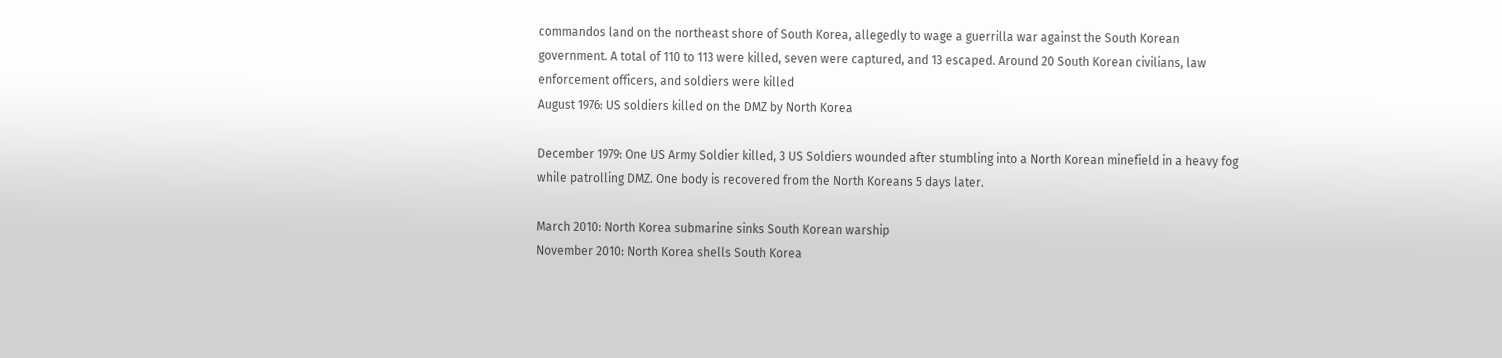commandos land on the northeast shore of South Korea, allegedly to wage a guerrilla war against the South Korean government. A total of 110 to 113 were killed, seven were captured, and 13 escaped. Around 20 South Korean civilians, law enforcement officers, and soldiers were killed
August 1976: US soldiers killed on the DMZ by North Korea

December 1979: One US Army Soldier killed, 3 US Soldiers wounded after stumbling into a North Korean minefield in a heavy fog while patrolling DMZ. One body is recovered from the North Koreans 5 days later.

March 2010: North Korea submarine sinks South Korean warship
November 2010: North Korea shells South Korea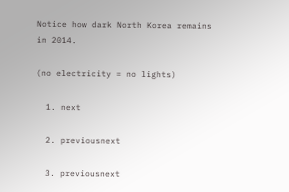Notice how dark North Korea remains in 2014.

(no electricity = no lights)

  1. next

  2. previousnext

  3. previousnext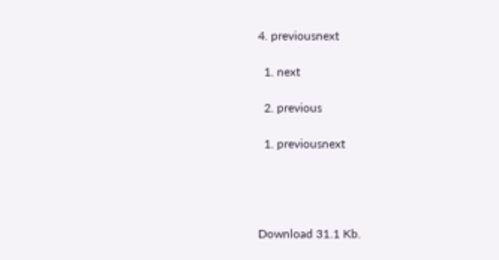4. previousnext

  1. next

  2. previous

  1. previousnext




Download 31.1 Kb.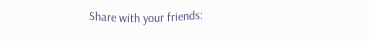Share with your friends: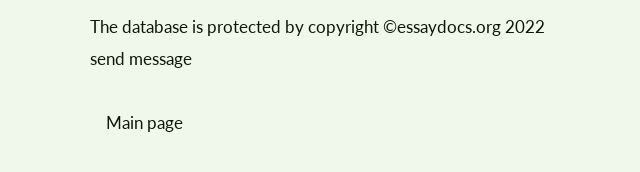The database is protected by copyright ©essaydocs.org 2022
send message

    Main page